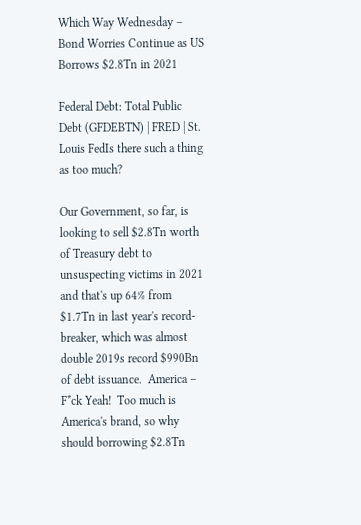Which Way Wednesday – Bond Worries Continue as US Borrows $2.8Tn in 2021

Federal Debt: Total Public Debt (GFDEBTN) | FRED | St. Louis FedIs there such a thing as too much?

Our Government, so far, is looking to sell $2.8Tn worth of Treasury debt to unsuspecting victims in 2021 and that's up 64% from $1.7Tn in last year's record-breaker, which was almost double 2019s record $990Bn of debt issuance.  America – F*ck Yeah!  Too much is America's brand, so why should borrowing $2.8Tn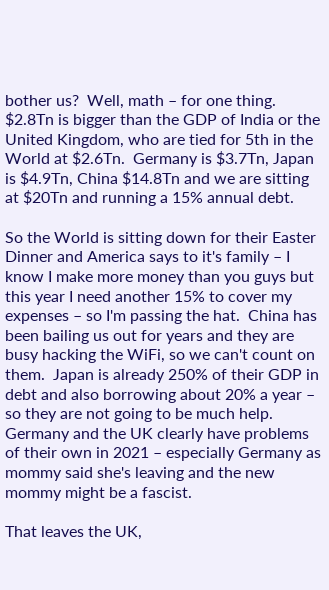bother us?  Well, math – for one thing.  $2.8Tn is bigger than the GDP of India or the United Kingdom, who are tied for 5th in the World at $2.6Tn.  Germany is $3.7Tn, Japan is $4.9Tn, China $14.8Tn and we are sitting at $20Tn and running a 15% annual debt.

So the World is sitting down for their Easter Dinner and America says to it's family – I know I make more money than you guys but this year I need another 15% to cover my expenses – so I'm passing the hat.  China has been bailing us out for years and they are busy hacking the WiFi, so we can't count on them.  Japan is already 250% of their GDP in debt and also borrowing about 20% a year – so they are not going to be much help.  Germany and the UK clearly have problems of their own in 2021 – especially Germany as mommy said she's leaving and the new mommy might be a fascist.

That leaves the UK,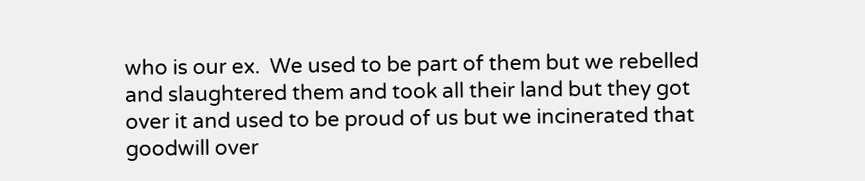who is our ex.  We used to be part of them but we rebelled and slaughtered them and took all their land but they got over it and used to be proud of us but we incinerated that goodwill over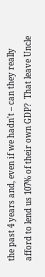the past 4 years and, even if we hadn't – can they really afford to lend us 107% of their own GDP?  That leave Uncle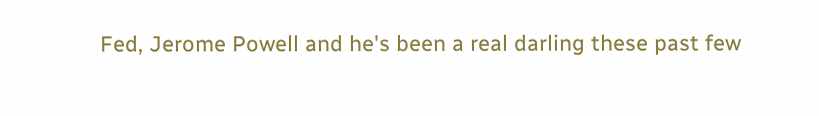Fed, Jerome Powell and he's been a real darling these past few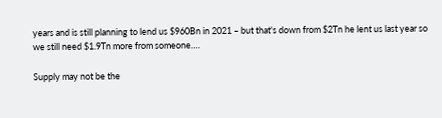years and is still planning to lend us $960Bn in 2021 – but that's down from $2Tn he lent us last year so we still need $1.9Tn more from someone….

Supply may not be the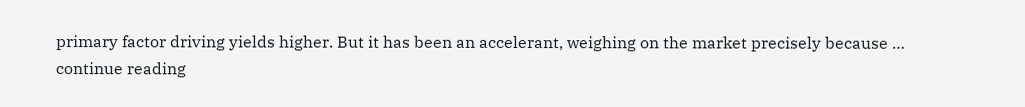primary factor driving yields higher. But it has been an accelerant, weighing on the market precisely because …
continue reading